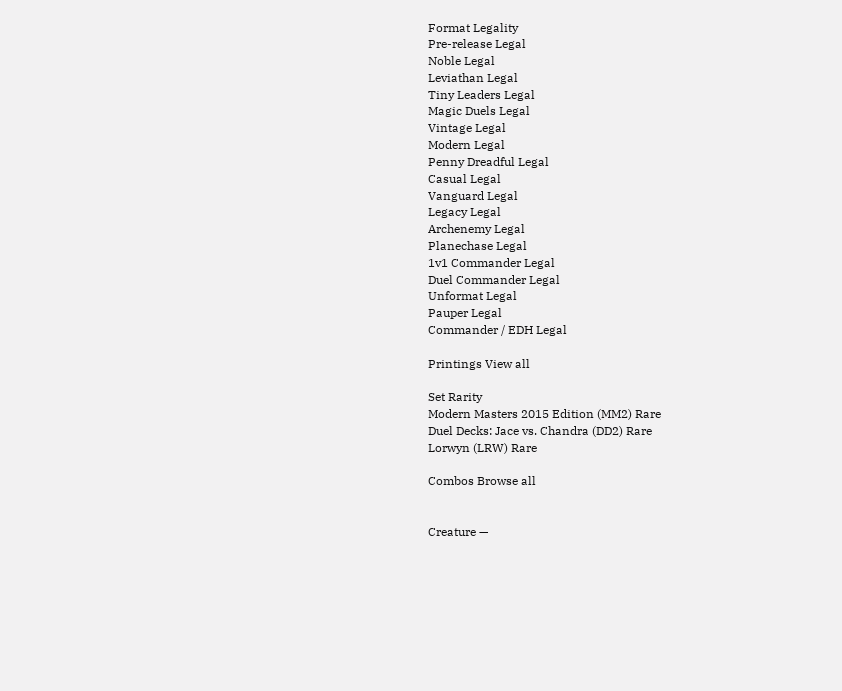Format Legality
Pre-release Legal
Noble Legal
Leviathan Legal
Tiny Leaders Legal
Magic Duels Legal
Vintage Legal
Modern Legal
Penny Dreadful Legal
Casual Legal
Vanguard Legal
Legacy Legal
Archenemy Legal
Planechase Legal
1v1 Commander Legal
Duel Commander Legal
Unformat Legal
Pauper Legal
Commander / EDH Legal

Printings View all

Set Rarity
Modern Masters 2015 Edition (MM2) Rare
Duel Decks: Jace vs. Chandra (DD2) Rare
Lorwyn (LRW) Rare

Combos Browse all


Creature —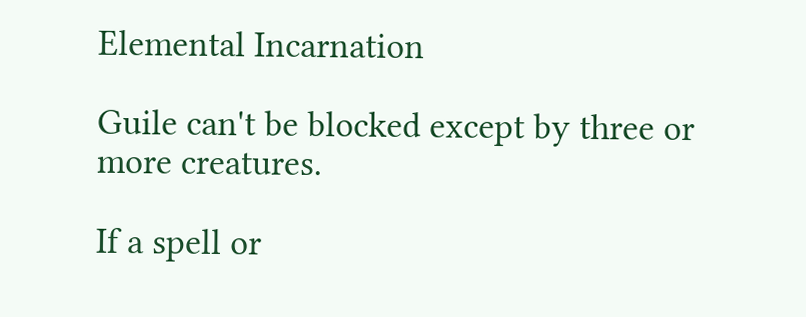Elemental Incarnation

Guile can't be blocked except by three or more creatures.

If a spell or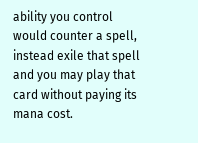ability you control would counter a spell, instead exile that spell and you may play that card without paying its mana cost.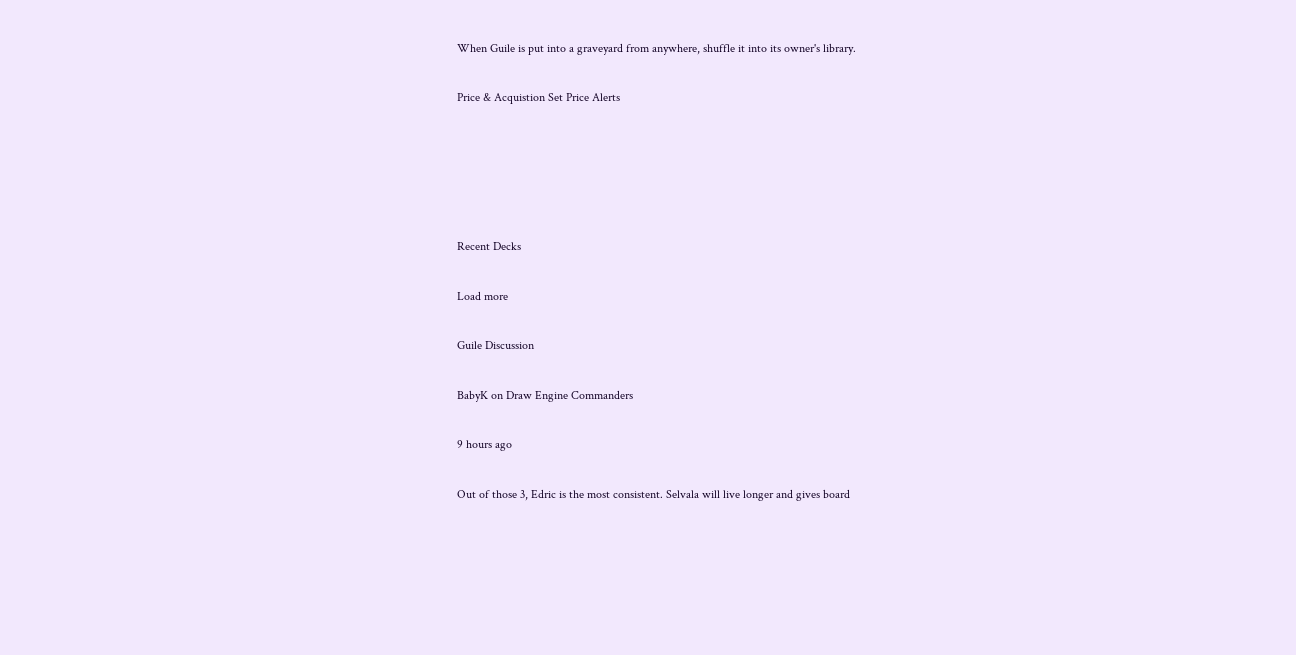When Guile is put into a graveyard from anywhere, shuffle it into its owner's library.

Price & Acquistion Set Price Alerts





Recent Decks

Load more

Guile Discussion

BabyK on Draw Engine Commanders

9 hours ago

Out of those 3, Edric is the most consistent. Selvala will live longer and gives board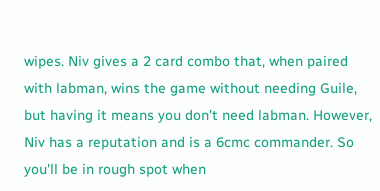wipes. Niv gives a 2 card combo that, when paired with labman, wins the game without needing Guile, but having it means you don't need labman. However, Niv has a reputation and is a 6cmc commander. So you'll be in rough spot when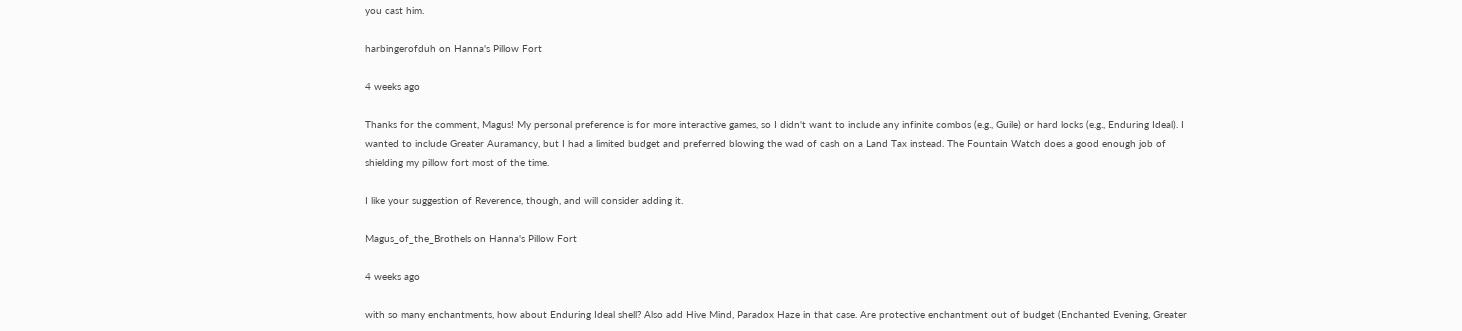you cast him.

harbingerofduh on Hanna's Pillow Fort

4 weeks ago

Thanks for the comment, Magus! My personal preference is for more interactive games, so I didn't want to include any infinite combos (e.g., Guile) or hard locks (e.g., Enduring Ideal). I wanted to include Greater Auramancy, but I had a limited budget and preferred blowing the wad of cash on a Land Tax instead. The Fountain Watch does a good enough job of shielding my pillow fort most of the time.

I like your suggestion of Reverence, though, and will consider adding it.

Magus_of_the_Brothels on Hanna's Pillow Fort

4 weeks ago

with so many enchantments, how about Enduring Ideal shell? Also add Hive Mind, Paradox Haze in that case. Are protective enchantment out of budget (Enchanted Evening, Greater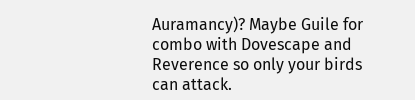Auramancy)? Maybe Guile for combo with Dovescape and Reverence so only your birds can attack.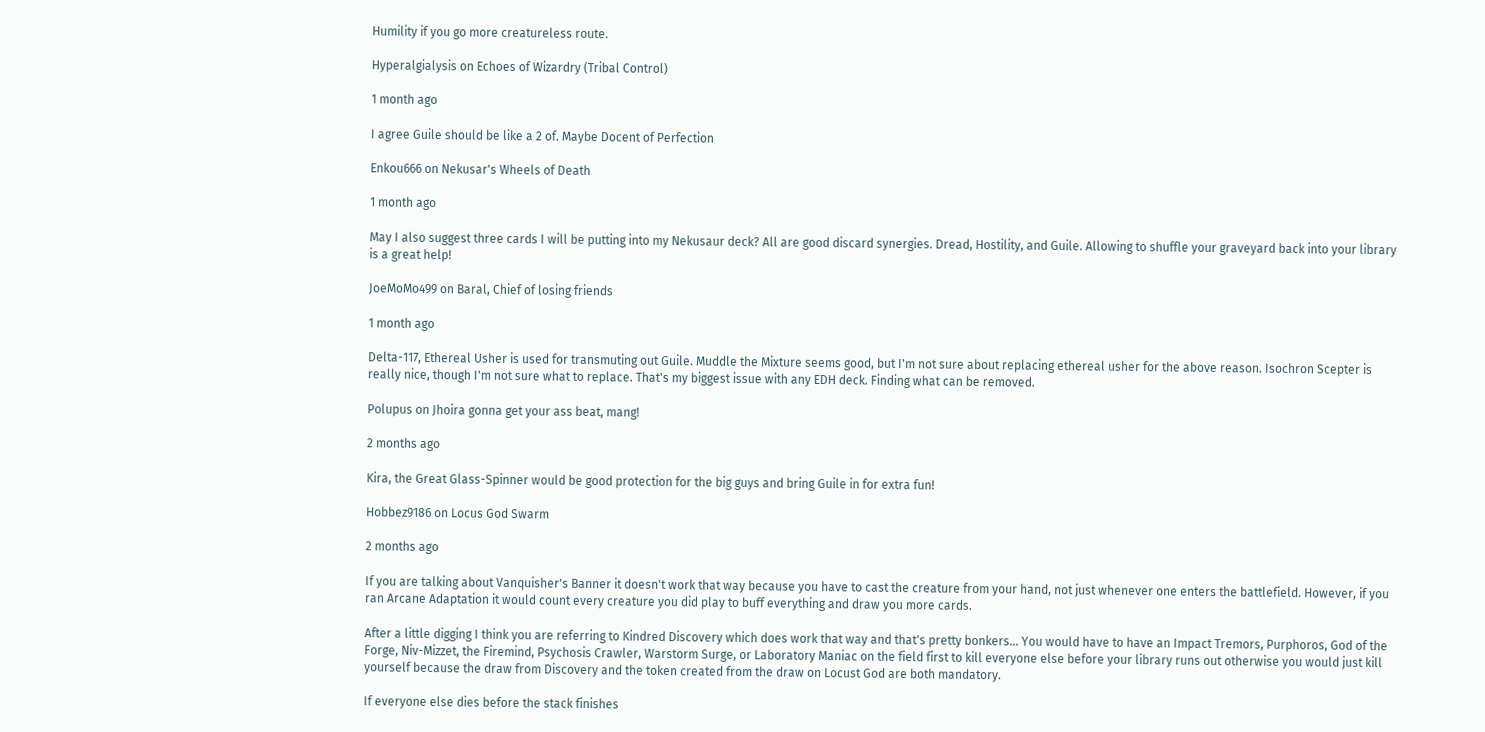Humility if you go more creatureless route.

Hyperalgialysis on Echoes of Wizardry (Tribal Control)

1 month ago

I agree Guile should be like a 2 of. Maybe Docent of Perfection

Enkou666 on Nekusar's Wheels of Death

1 month ago

May I also suggest three cards I will be putting into my Nekusaur deck? All are good discard synergies. Dread, Hostility, and Guile. Allowing to shuffle your graveyard back into your library is a great help!

JoeMoMo499 on Baral, Chief of losing friends

1 month ago

Delta-117, Ethereal Usher is used for transmuting out Guile. Muddle the Mixture seems good, but I'm not sure about replacing ethereal usher for the above reason. Isochron Scepter is really nice, though I'm not sure what to replace. That's my biggest issue with any EDH deck. Finding what can be removed.

Polupus on Jhoira gonna get your ass beat, mang!

2 months ago

Kira, the Great Glass-Spinner would be good protection for the big guys and bring Guile in for extra fun!

Hobbez9186 on Locus God Swarm

2 months ago

If you are talking about Vanquisher's Banner it doesn't work that way because you have to cast the creature from your hand, not just whenever one enters the battlefield. However, if you ran Arcane Adaptation it would count every creature you did play to buff everything and draw you more cards.

After a little digging I think you are referring to Kindred Discovery which does work that way and that's pretty bonkers... You would have to have an Impact Tremors, Purphoros, God of the Forge, Niv-Mizzet, the Firemind, Psychosis Crawler, Warstorm Surge, or Laboratory Maniac on the field first to kill everyone else before your library runs out otherwise you would just kill yourself because the draw from Discovery and the token created from the draw on Locust God are both mandatory.

If everyone else dies before the stack finishes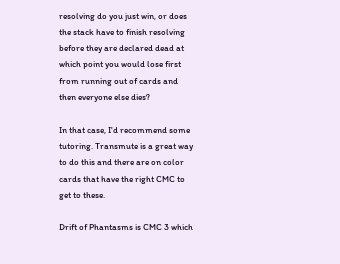resolving do you just win, or does the stack have to finish resolving before they are declared dead at which point you would lose first from running out of cards and then everyone else dies?

In that case, I'd recommend some tutoring. Transmute is a great way to do this and there are on color cards that have the right CMC to get to these.

Drift of Phantasms is CMC 3 which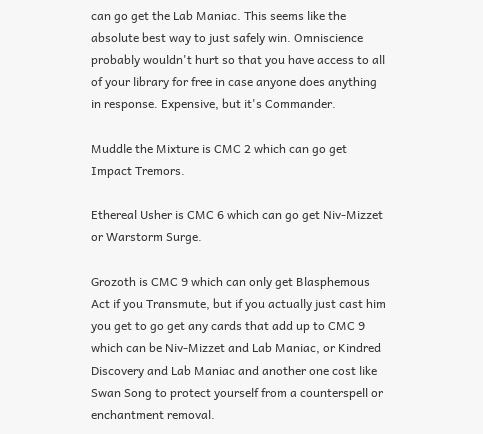can go get the Lab Maniac. This seems like the absolute best way to just safely win. Omniscience probably wouldn't hurt so that you have access to all of your library for free in case anyone does anything in response. Expensive, but it's Commander.

Muddle the Mixture is CMC 2 which can go get Impact Tremors.

Ethereal Usher is CMC 6 which can go get Niv-Mizzet or Warstorm Surge.

Grozoth is CMC 9 which can only get Blasphemous Act if you Transmute, but if you actually just cast him you get to go get any cards that add up to CMC 9 which can be Niv-Mizzet and Lab Maniac, or Kindred Discovery and Lab Maniac and another one cost like Swan Song to protect yourself from a counterspell or enchantment removal.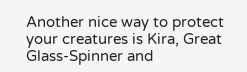Another nice way to protect your creatures is Kira, Great Glass-Spinner and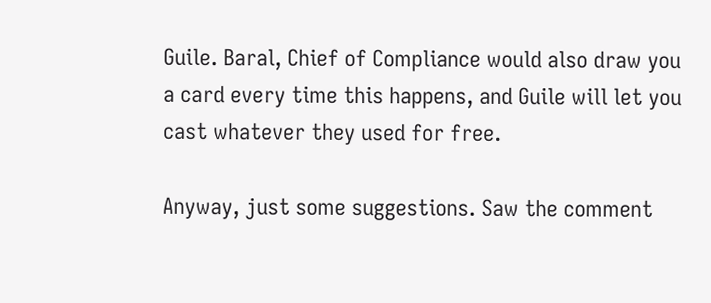Guile. Baral, Chief of Compliance would also draw you a card every time this happens, and Guile will let you cast whatever they used for free.

Anyway, just some suggestions. Saw the comment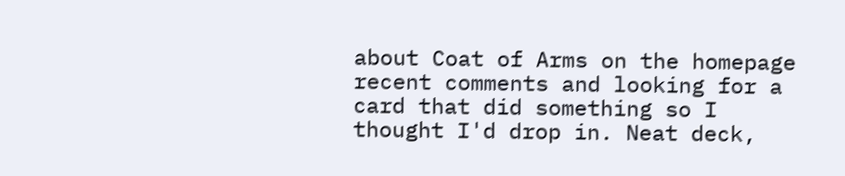about Coat of Arms on the homepage recent comments and looking for a card that did something so I thought I'd drop in. Neat deck,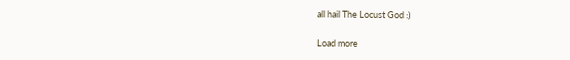all hail The Locust God :)

Load more